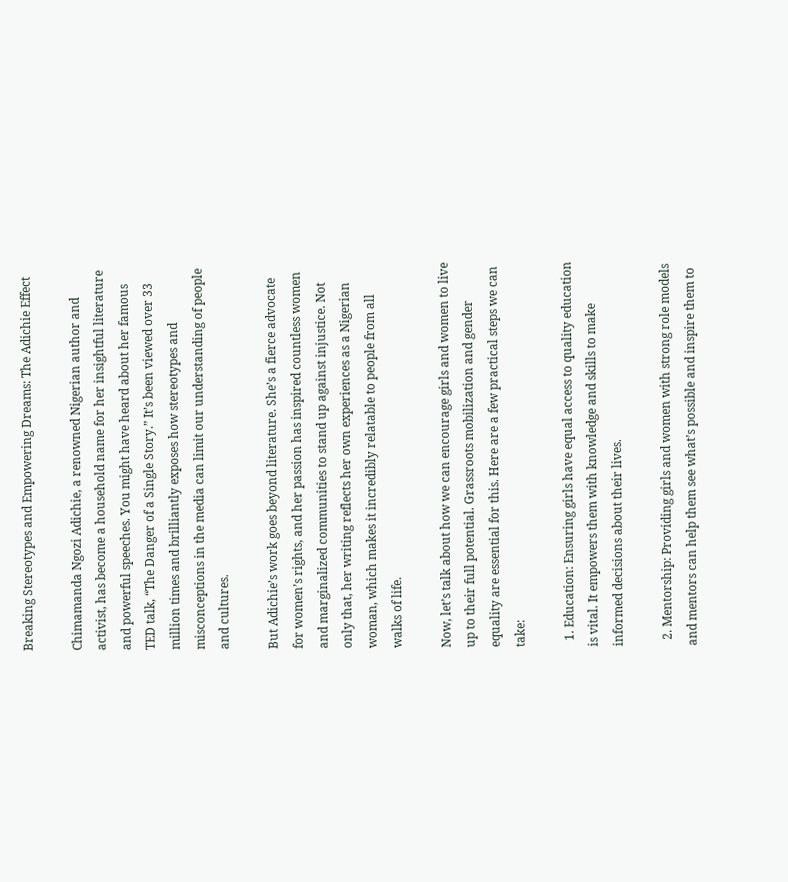Breaking Stereotypes and Empowering Dreams: The Adichie Effect

Chimamanda Ngozi Adichie, a renowned Nigerian author and activist, has become a household name for her insightful literature and powerful speeches. You might have heard about her famous TED talk, “The Danger of a Single Story.” It’s been viewed over 33 million times and brilliantly exposes how stereotypes and misconceptions in the media can limit our understanding of people and cultures.

But Adichie’s work goes beyond literature. She’s a fierce advocate for women’s rights, and her passion has inspired countless women and marginalized communities to stand up against injustice. Not only that, her writing reflects her own experiences as a Nigerian woman, which makes it incredibly relatable to people from all walks of life.

Now, let’s talk about how we can encourage girls and women to live up to their full potential. Grassroots mobilization and gender equality are essential for this. Here are a few practical steps we can take:

  1. Education: Ensuring girls have equal access to quality education is vital. It empowers them with knowledge and skills to make informed decisions about their lives.

  2. Mentorship: Providing girls and women with strong role models and mentors can help them see what’s possible and inspire them to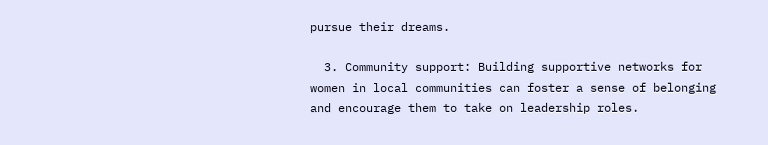pursue their dreams.

  3. Community support: Building supportive networks for women in local communities can foster a sense of belonging and encourage them to take on leadership roles.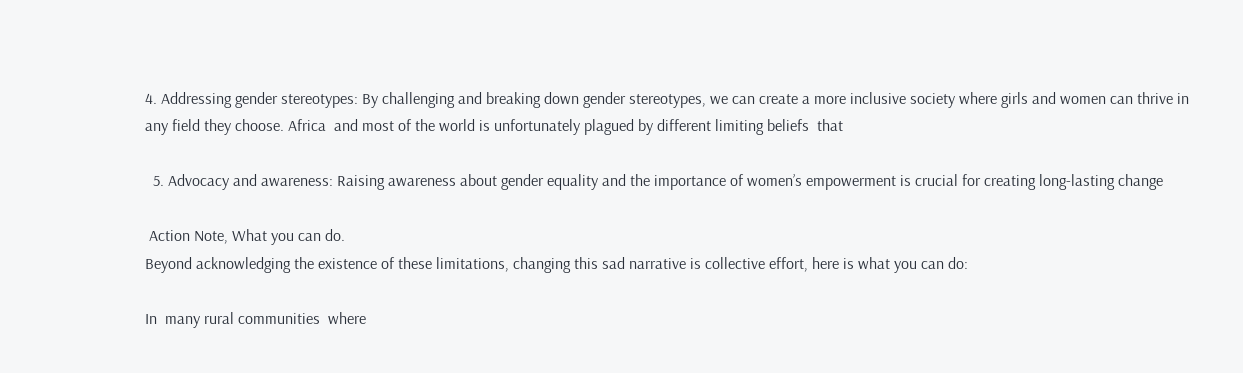4. Addressing gender stereotypes: By challenging and breaking down gender stereotypes, we can create a more inclusive society where girls and women can thrive in any field they choose. Africa  and most of the world is unfortunately plagued by different limiting beliefs  that

  5. Advocacy and awareness: Raising awareness about gender equality and the importance of women’s empowerment is crucial for creating long-lasting change

 Action Note, What you can do.
Beyond acknowledging the existence of these limitations, changing this sad narrative is collective effort, here is what you can do:

In  many rural communities  where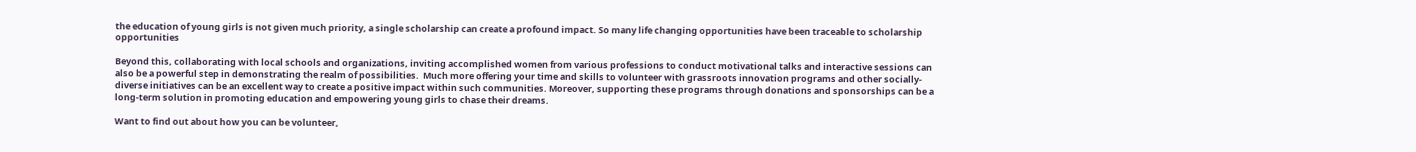the education of young girls is not given much priority, a single scholarship can create a profound impact. So many life changing opportunities have been traceable to scholarship opportunities

Beyond this, collaborating with local schools and organizations, inviting accomplished women from various professions to conduct motivational talks and interactive sessions can also be a powerful step in demonstrating the realm of possibilities.  Much more offering your time and skills to volunteer with grassroots innovation programs and other socially-diverse initiatives can be an excellent way to create a positive impact within such communities. Moreover, supporting these programs through donations and sponsorships can be a long-term solution in promoting education and empowering young girls to chase their dreams.

Want to find out about how you can be volunteer,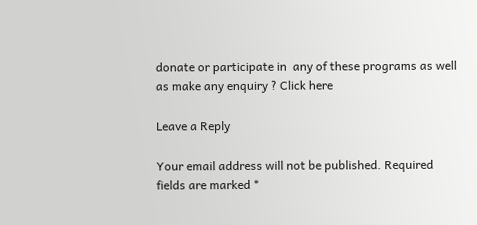donate or participate in  any of these programs as well as make any enquiry ? Click here

Leave a Reply

Your email address will not be published. Required fields are marked *